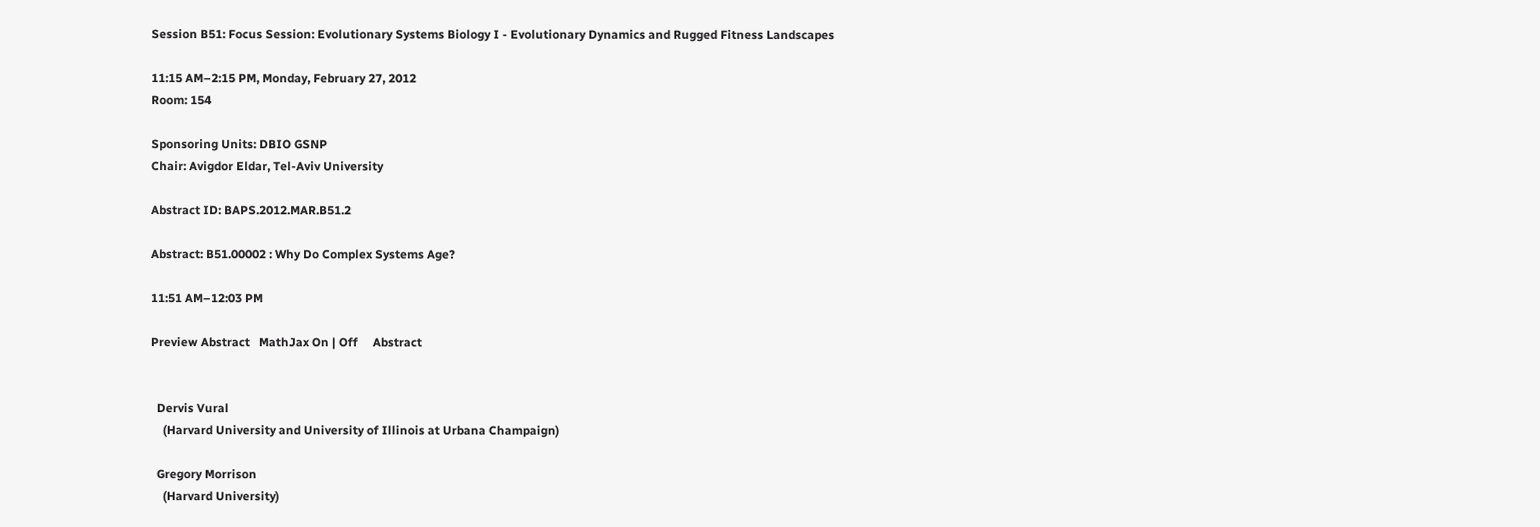Session B51: Focus Session: Evolutionary Systems Biology I - Evolutionary Dynamics and Rugged Fitness Landscapes

11:15 AM–2:15 PM, Monday, February 27, 2012
Room: 154

Sponsoring Units: DBIO GSNP
Chair: Avigdor Eldar, Tel-Aviv University

Abstract ID: BAPS.2012.MAR.B51.2

Abstract: B51.00002 : Why Do Complex Systems Age?

11:51 AM–12:03 PM

Preview Abstract   MathJax On | Off     Abstract


  Dervis Vural
    (Harvard University and University of Illinois at Urbana Champaign)

  Gregory Morrison
    (Harvard University)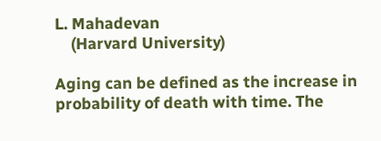L. Mahadevan
    (Harvard University)

Aging can be defined as the increase in probability of death with time. The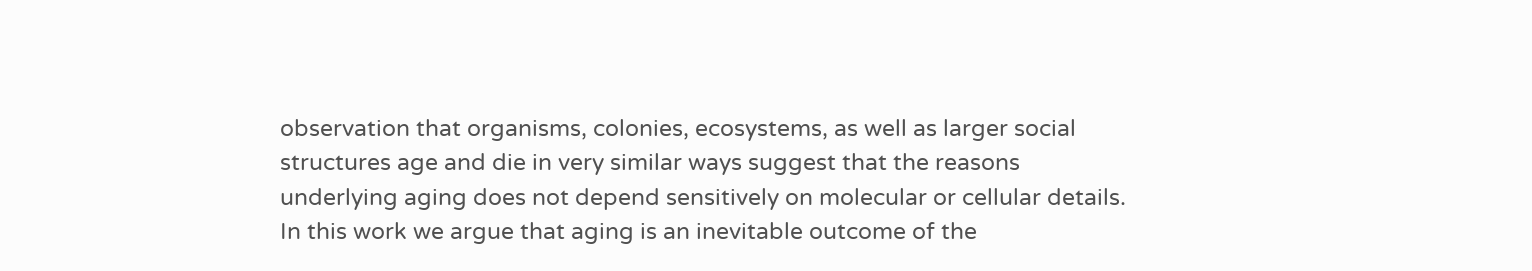observation that organisms, colonies, ecosystems, as well as larger social structures age and die in very similar ways suggest that the reasons underlying aging does not depend sensitively on molecular or cellular details. In this work we argue that aging is an inevitable outcome of the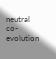neutral co-evolution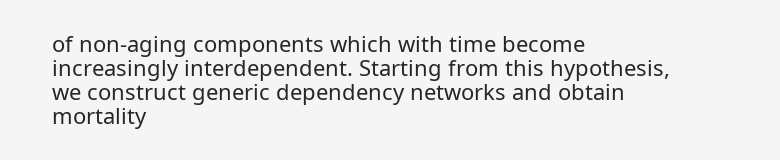of non-aging components which with time become increasingly interdependent. Starting from this hypothesis, we construct generic dependency networks and obtain mortality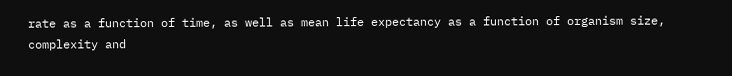rate as a function of time, as well as mean life expectancy as a function of organism size, complexity and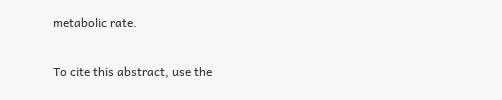metabolic rate.

To cite this abstract, use the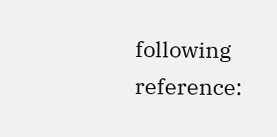following reference: